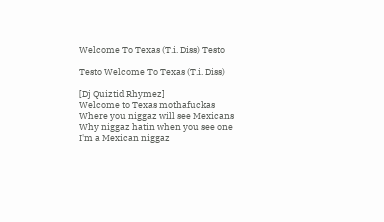Welcome To Texas (T.i. Diss) Testo

Testo Welcome To Texas (T.i. Diss)

[Dj Quiztid Rhymez]
Welcome to Texas mothafuckas
Where you niggaz will see Mexicans
Why niggaz hatin when you see one
I'm a Mexican niggaz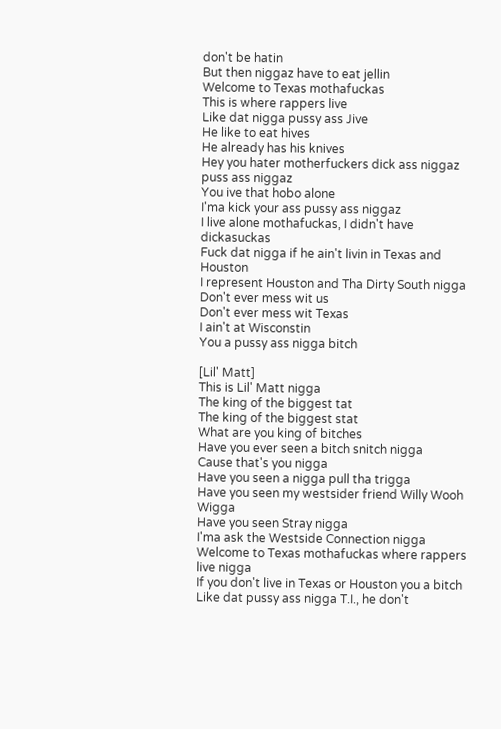don't be hatin
But then niggaz have to eat jellin
Welcome to Texas mothafuckas
This is where rappers live
Like dat nigga pussy ass Jive
He like to eat hives
He already has his knives
Hey you hater motherfuckers dick ass niggaz puss ass niggaz
You ive that hobo alone
I'ma kick your ass pussy ass niggaz
I live alone mothafuckas, I didn't have dickasuckas
Fuck dat nigga if he ain't livin in Texas and Houston
I represent Houston and Tha Dirty South nigga
Don't ever mess wit us
Don't ever mess wit Texas
I ain't at Wisconstin
You a pussy ass nigga bitch

[Lil' Matt]
This is Lil' Matt nigga
The king of the biggest tat
The king of the biggest stat
What are you king of bitches
Have you ever seen a bitch snitch nigga
Cause that's you nigga
Have you seen a nigga pull tha trigga
Have you seen my westsider friend Willy Wooh Wigga
Have you seen Stray nigga
I'ma ask the Westside Connection nigga
Welcome to Texas mothafuckas where rappers live nigga
If you don't live in Texas or Houston you a bitch
Like dat pussy ass nigga T.I., he don't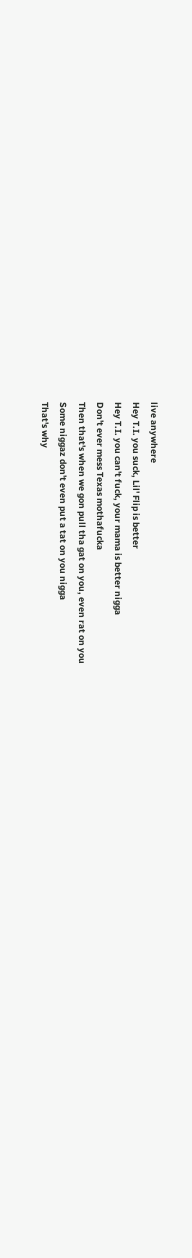live anywhere
Hey T.I. you suck, Lil' Flip is better
Hey T.I. you can't fuck, your mama is better nigga
Don't ever mess Texas mothafucka
Then that's when we gon pull tha gat on you, even rat on you
Some niggaz don't even put a tat on you nigga
That's why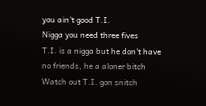you ain't good T.I.
Nigga you need three fives
T.I. is a nigga but he don't have no friends, he a aloner bitch
Watch out T.I. gon snitch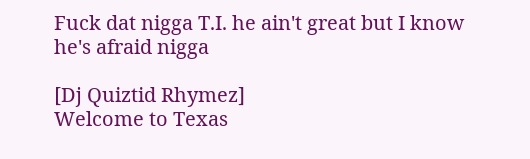Fuck dat nigga T.I. he ain't great but I know he's afraid nigga

[Dj Quiztid Rhymez]
Welcome to Texas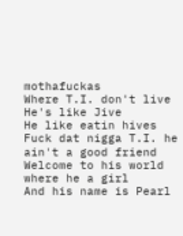mothafuckas
Where T.I. don't live
He's like Jive
He like eatin hives
Fuck dat nigga T.I. he ain't a good friend
Welcome to his world where he a girl
And his name is Pearl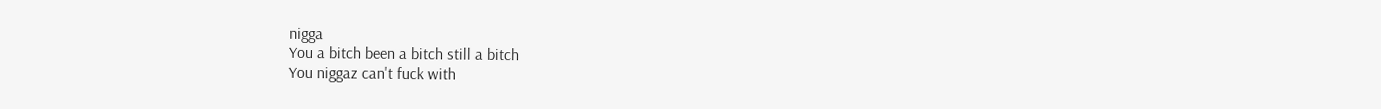nigga
You a bitch been a bitch still a bitch
You niggaz can't fuck with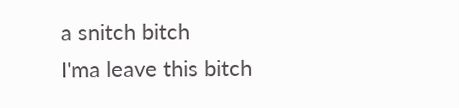a snitch bitch
I'ma leave this bitch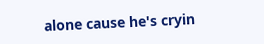alone cause he's cryin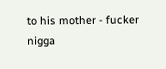to his mother - fucker nigga